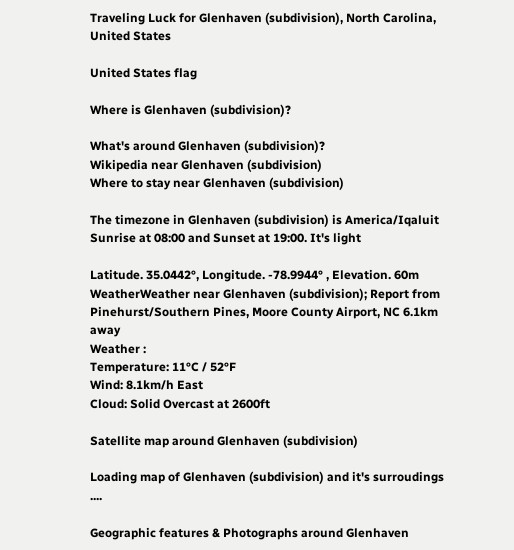Traveling Luck for Glenhaven (subdivision), North Carolina, United States

United States flag

Where is Glenhaven (subdivision)?

What's around Glenhaven (subdivision)?
Wikipedia near Glenhaven (subdivision)
Where to stay near Glenhaven (subdivision)

The timezone in Glenhaven (subdivision) is America/Iqaluit
Sunrise at 08:00 and Sunset at 19:00. It's light

Latitude. 35.0442°, Longitude. -78.9944° , Elevation. 60m
WeatherWeather near Glenhaven (subdivision); Report from Pinehurst/Southern Pines, Moore County Airport, NC 6.1km away
Weather :
Temperature: 11°C / 52°F
Wind: 8.1km/h East
Cloud: Solid Overcast at 2600ft

Satellite map around Glenhaven (subdivision)

Loading map of Glenhaven (subdivision) and it's surroudings ....

Geographic features & Photographs around Glenhaven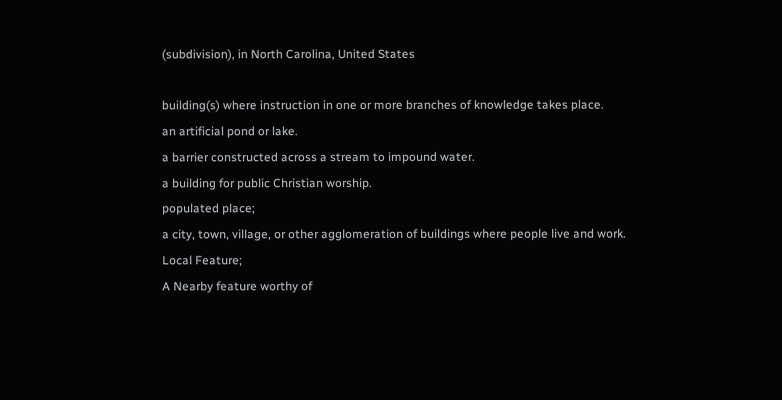(subdivision), in North Carolina, United States

building(s) where instruction in one or more branches of knowledge takes place.
an artificial pond or lake.
a barrier constructed across a stream to impound water.
a building for public Christian worship.
populated place;
a city, town, village, or other agglomeration of buildings where people live and work.
Local Feature;
A Nearby feature worthy of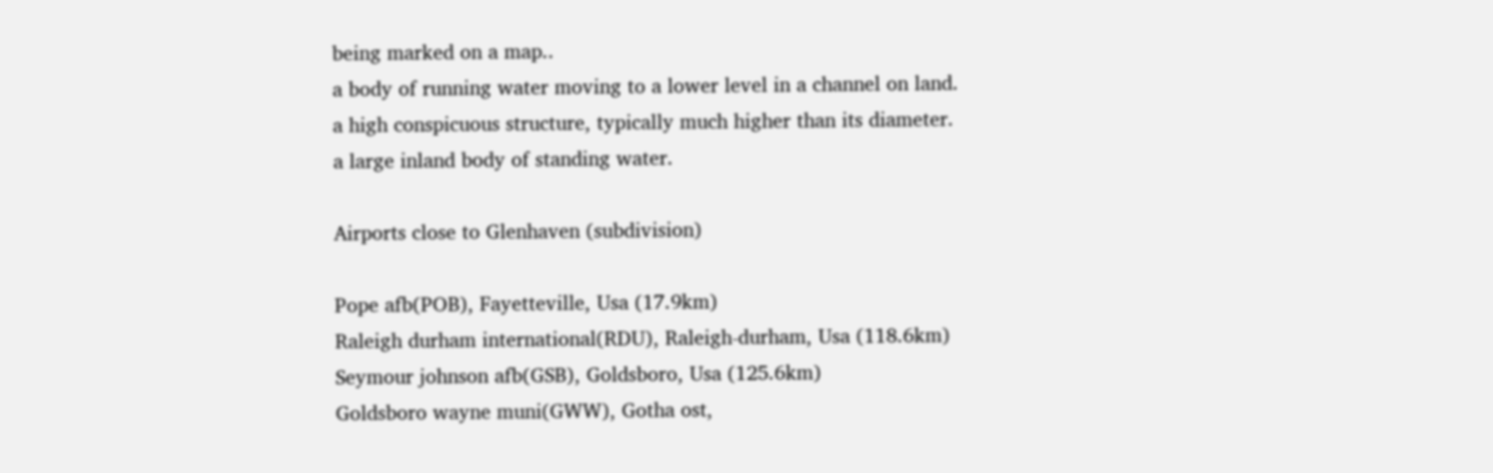being marked on a map..
a body of running water moving to a lower level in a channel on land.
a high conspicuous structure, typically much higher than its diameter.
a large inland body of standing water.

Airports close to Glenhaven (subdivision)

Pope afb(POB), Fayetteville, Usa (17.9km)
Raleigh durham international(RDU), Raleigh-durham, Usa (118.6km)
Seymour johnson afb(GSB), Goldsboro, Usa (125.6km)
Goldsboro wayne muni(GWW), Gotha ost,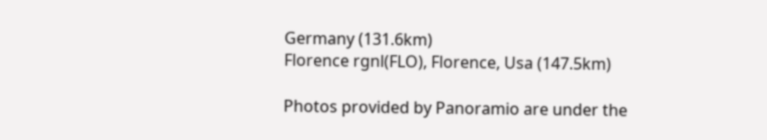Germany (131.6km)
Florence rgnl(FLO), Florence, Usa (147.5km)

Photos provided by Panoramio are under the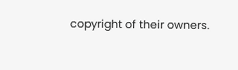copyright of their owners.